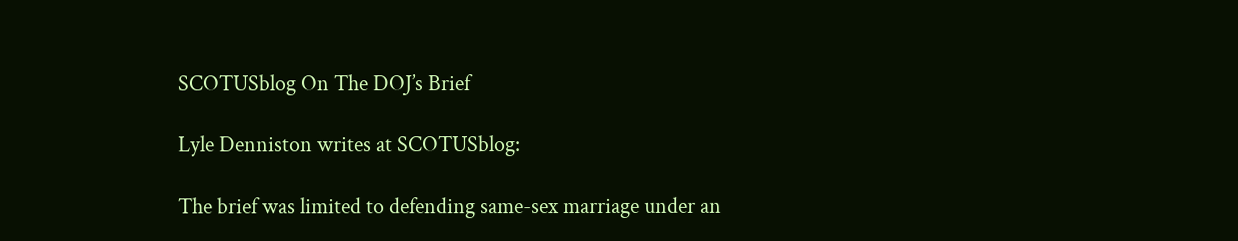SCOTUSblog On The DOJ’s Brief

Lyle Denniston writes at SCOTUSblog:

The brief was limited to defending same-sex marriage under an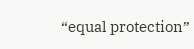“equal protection”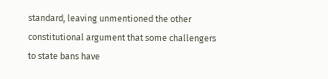standard, leaving unmentioned the other constitutional argument that some challengers to state bans have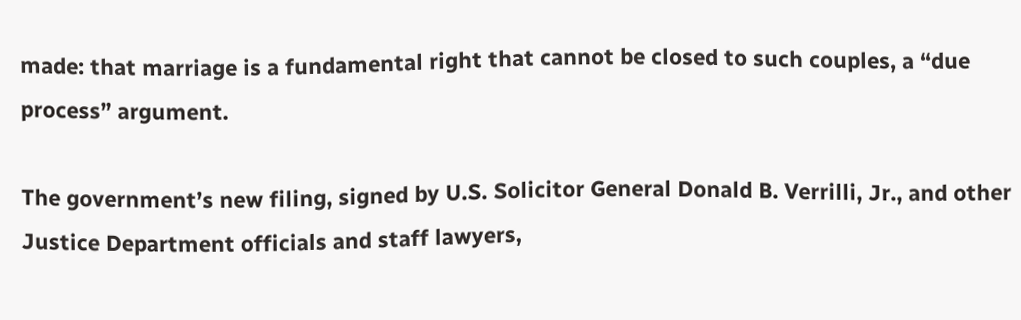made: that marriage is a fundamental right that cannot be closed to such couples, a “due process” argument.

The government’s new filing, signed by U.S. Solicitor General Donald B. Verrilli, Jr., and other Justice Department officials and staff lawyers,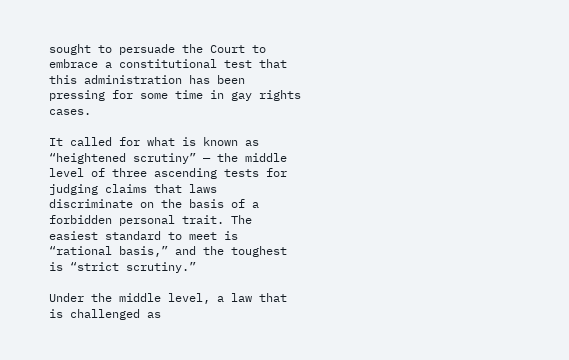sought to persuade the Court to embrace a constitutional test that this administration has been pressing for some time in gay rights cases.

It called for what is known as “heightened scrutiny” — the middle level of three ascending tests for judging claims that laws discriminate on the basis of a forbidden personal trait. The easiest standard to meet is “rational basis,” and the toughest is “strict scrutiny.”

Under the middle level, a law that is challenged as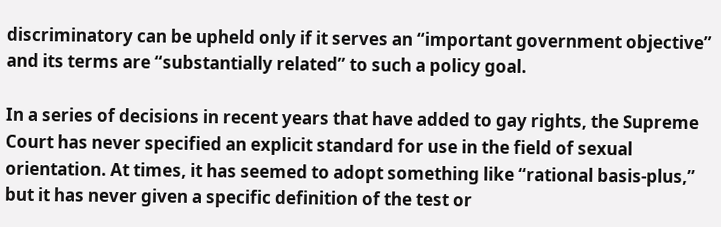discriminatory can be upheld only if it serves an “important government objective” and its terms are “substantially related” to such a policy goal.

In a series of decisions in recent years that have added to gay rights, the Supreme Court has never specified an explicit standard for use in the field of sexual orientation. At times, it has seemed to adopt something like “rational basis-plus,” but it has never given a specific definition of the test or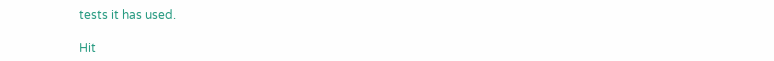tests it has used.

Hit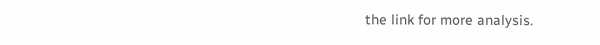the link for more analysis.